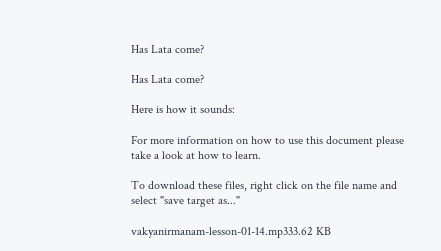Has Lata come?

Has Lata come?

Here is how it sounds:

For more information on how to use this document please take a look at how to learn.

To download these files, right click on the file name and select "save target as..."

vakyanirmanam-lesson-01-14.mp333.62 KB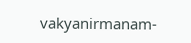vakyanirmanam-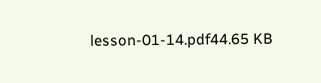lesson-01-14.pdf44.65 KB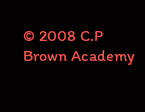© 2008 C.P Brown Academy